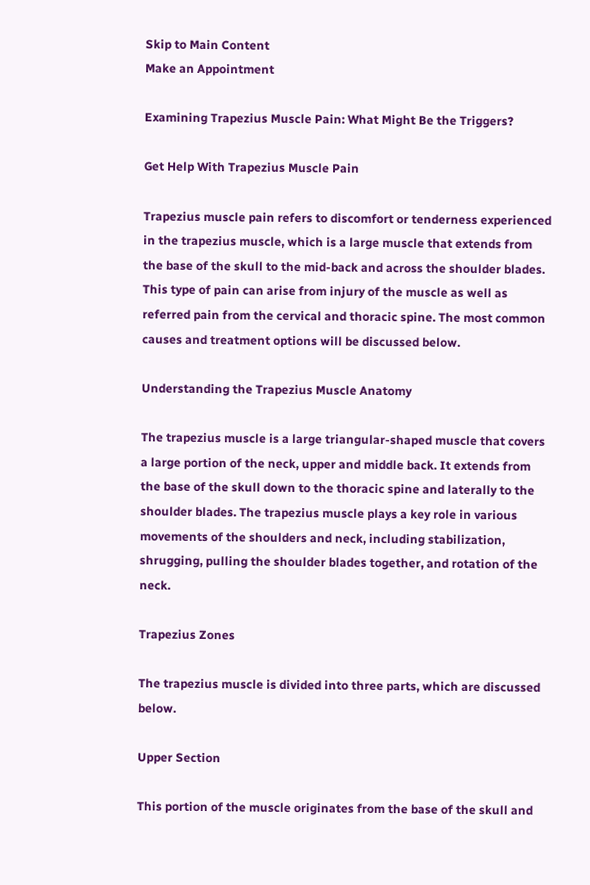Skip to Main Content
Make an Appointment

Examining Trapezius Muscle Pain: What Might Be the Triggers?

Get Help With Trapezius Muscle Pain

Trapezius muscle pain refers to discomfort or tenderness experienced in the trapezius muscle, which is a large muscle that extends from the base of the skull to the mid-back and across the shoulder blades. This type of pain can arise from injury of the muscle as well as referred pain from the cervical and thoracic spine. The most common causes and treatment options will be discussed below.

Understanding the Trapezius Muscle Anatomy

The trapezius muscle is a large triangular-shaped muscle that covers a large portion of the neck, upper and middle back. It extends from the base of the skull down to the thoracic spine and laterally to the shoulder blades. The trapezius muscle plays a key role in various movements of the shoulders and neck, including stabilization, shrugging, pulling the shoulder blades together, and rotation of the neck.

Trapezius Zones

The trapezius muscle is divided into three parts, which are discussed below.

Upper Section

This portion of the muscle originates from the base of the skull and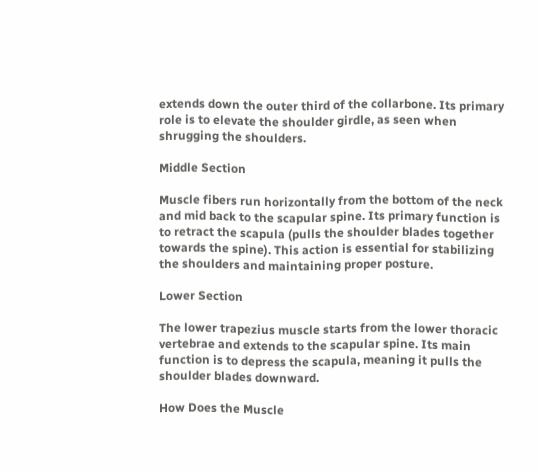extends down the outer third of the collarbone. Its primary role is to elevate the shoulder girdle, as seen when shrugging the shoulders.

Middle Section

Muscle fibers run horizontally from the bottom of the neck and mid back to the scapular spine. Its primary function is to retract the scapula (pulls the shoulder blades together towards the spine). This action is essential for stabilizing the shoulders and maintaining proper posture.

Lower Section

The lower trapezius muscle starts from the lower thoracic vertebrae and extends to the scapular spine. Its main function is to depress the scapula, meaning it pulls the shoulder blades downward.

How Does the Muscle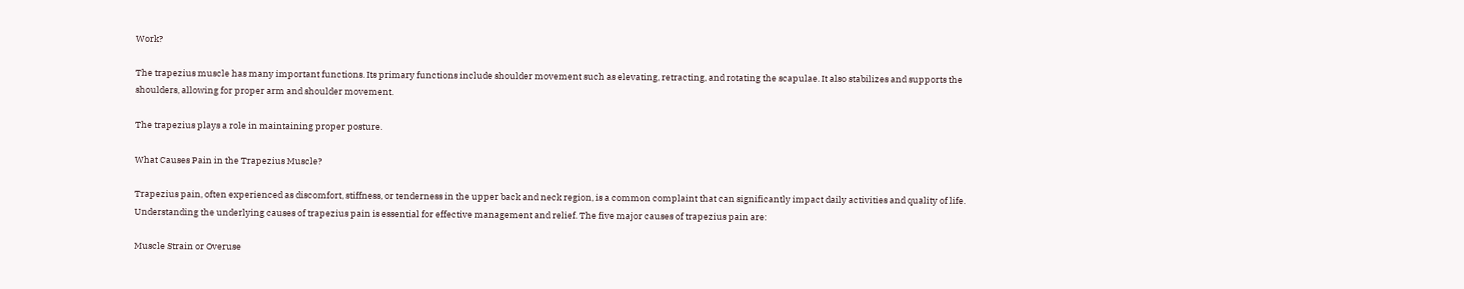Work?

The trapezius muscle has many important functions. Its primary functions include shoulder movement such as elevating, retracting, and rotating the scapulae. It also stabilizes and supports the shoulders, allowing for proper arm and shoulder movement.

The trapezius plays a role in maintaining proper posture.

What Causes Pain in the Trapezius Muscle?

Trapezius pain, often experienced as discomfort, stiffness, or tenderness in the upper back and neck region, is a common complaint that can significantly impact daily activities and quality of life. Understanding the underlying causes of trapezius pain is essential for effective management and relief. The five major causes of trapezius pain are:

Muscle Strain or Overuse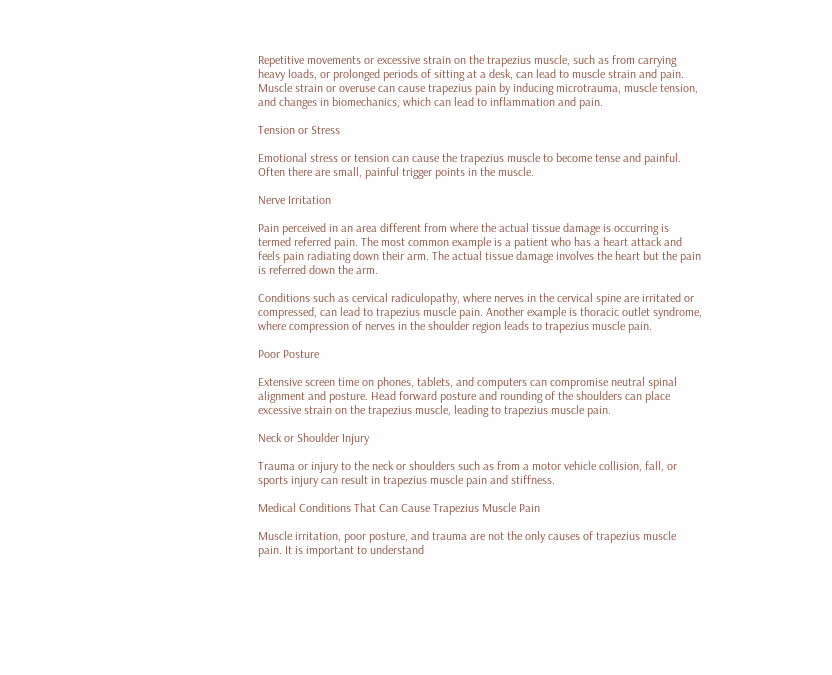Repetitive movements or excessive strain on the trapezius muscle, such as from carrying heavy loads, or prolonged periods of sitting at a desk, can lead to muscle strain and pain. Muscle strain or overuse can cause trapezius pain by inducing microtrauma, muscle tension, and changes in biomechanics, which can lead to inflammation and pain.

Tension or Stress

Emotional stress or tension can cause the trapezius muscle to become tense and painful. Often there are small, painful trigger points in the muscle.

Nerve Irritation

Pain perceived in an area different from where the actual tissue damage is occurring is termed referred pain. The most common example is a patient who has a heart attack and feels pain radiating down their arm. The actual tissue damage involves the heart but the pain is referred down the arm.

Conditions such as cervical radiculopathy, where nerves in the cervical spine are irritated or compressed, can lead to trapezius muscle pain. Another example is thoracic outlet syndrome, where compression of nerves in the shoulder region leads to trapezius muscle pain.

Poor Posture

Extensive screen time on phones, tablets, and computers can compromise neutral spinal alignment and posture. Head forward posture and rounding of the shoulders can place excessive strain on the trapezius muscle, leading to trapezius muscle pain.

Neck or Shoulder Injury

Trauma or injury to the neck or shoulders such as from a motor vehicle collision, fall, or sports injury can result in trapezius muscle pain and stiffness.

Medical Conditions That Can Cause Trapezius Muscle Pain

Muscle irritation, poor posture, and trauma are not the only causes of trapezius muscle pain. It is important to understand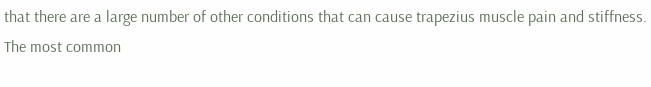that there are a large number of other conditions that can cause trapezius muscle pain and stiffness. The most common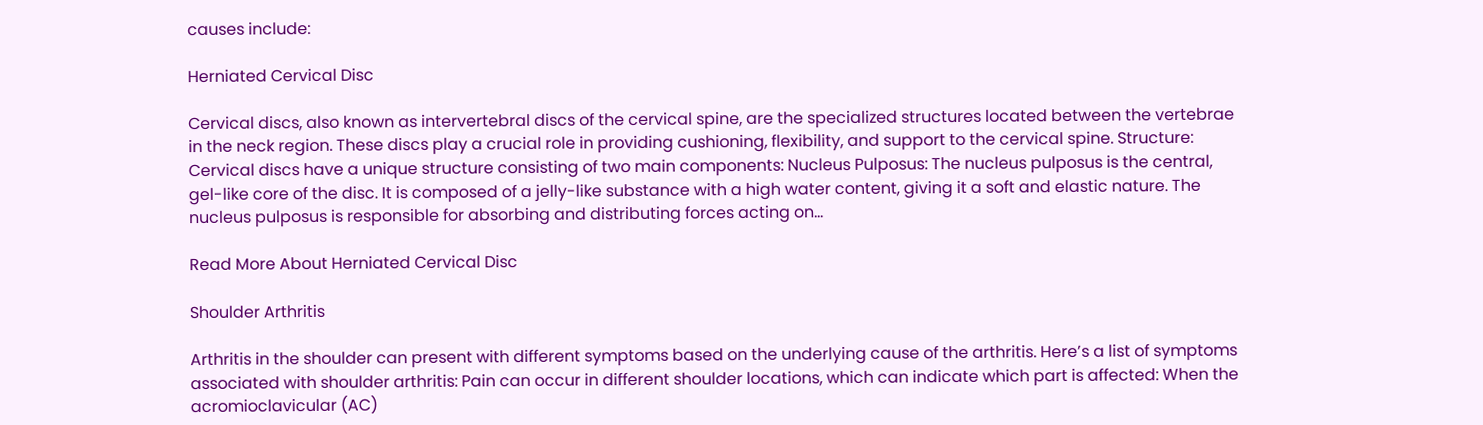causes include:

Herniated Cervical Disc

Cervical discs, also known as intervertebral discs of the cervical spine, are the specialized structures located between the vertebrae in the neck region. These discs play a crucial role in providing cushioning, flexibility, and support to the cervical spine. Structure: Cervical discs have a unique structure consisting of two main components: Nucleus Pulposus: The nucleus pulposus is the central, gel-like core of the disc. It is composed of a jelly-like substance with a high water content, giving it a soft and elastic nature. The nucleus pulposus is responsible for absorbing and distributing forces acting on…

Read More About Herniated Cervical Disc

Shoulder Arthritis

Arthritis in the shoulder can present with different symptoms based on the underlying cause of the arthritis. Here’s a list of symptoms associated with shoulder arthritis: Pain can occur in different shoulder locations, which can indicate which part is affected: When the acromioclavicular (AC)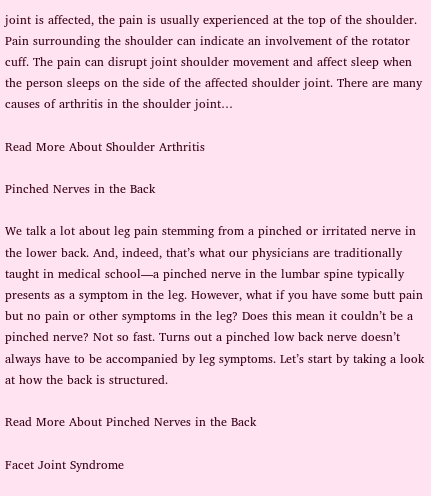joint is affected, the pain is usually experienced at the top of the shoulder. Pain surrounding the shoulder can indicate an involvement of the rotator cuff. The pain can disrupt joint shoulder movement and affect sleep when the person sleeps on the side of the affected shoulder joint. There are many causes of arthritis in the shoulder joint…

Read More About Shoulder Arthritis

Pinched Nerves in the Back

We talk a lot about leg pain stemming from a pinched or irritated nerve in the lower back. And, indeed, that’s what our physicians are traditionally taught in medical school—a pinched nerve in the lumbar spine typically presents as a symptom in the leg. However, what if you have some butt pain but no pain or other symptoms in the leg? Does this mean it couldn’t be a pinched nerve? Not so fast. Turns out a pinched low back nerve doesn’t always have to be accompanied by leg symptoms. Let’s start by taking a look at how the back is structured.

Read More About Pinched Nerves in the Back

Facet Joint Syndrome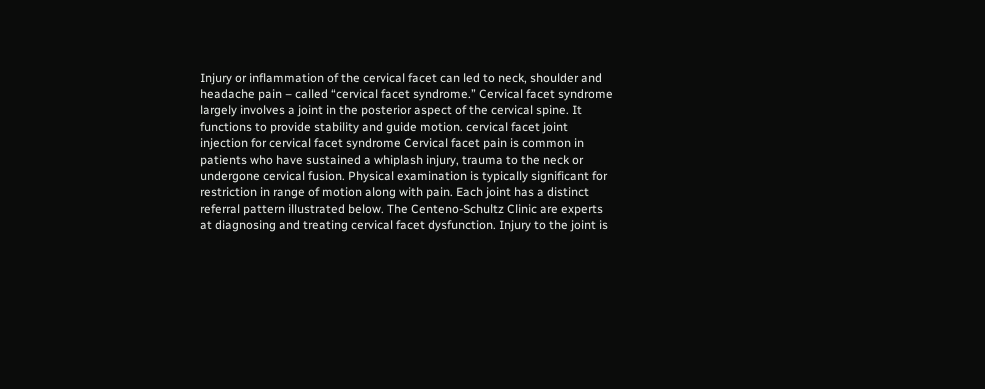Injury or inflammation of the cervical facet can led to neck, shoulder and headache pain – called “cervical facet syndrome.” Cervical facet syndrome largely involves a joint in the posterior aspect of the cervical spine. It functions to provide stability and guide motion. cervical facet joint injection for cervical facet syndrome Cervical facet pain is common in patients who have sustained a whiplash injury, trauma to the neck or undergone cervical fusion. Physical examination is typically significant for restriction in range of motion along with pain. Each joint has a distinct referral pattern illustrated below. The Centeno-Schultz Clinic are experts at diagnosing and treating cervical facet dysfunction. Injury to the joint is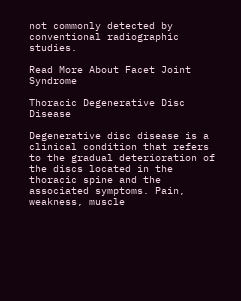not commonly detected by conventional radiographic studies.

Read More About Facet Joint Syndrome

Thoracic Degenerative Disc Disease

Degenerative disc disease is a clinical condition that refers to the gradual deterioration of the discs located in the thoracic spine and the associated symptoms. Pain, weakness, muscle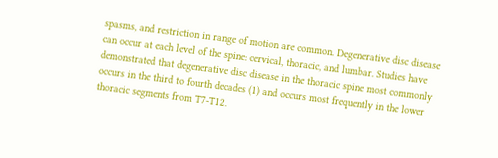spasms, and restriction in range of motion are common. Degenerative disc disease can occur at each level of the spine: cervical, thoracic, and lumbar. Studies have demonstrated that degenerative disc disease in the thoracic spine most commonly occurs in the third to fourth decades (1) and occurs most frequently in the lower thoracic segments from T7-T12.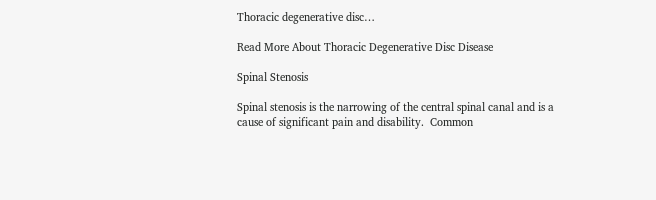Thoracic degenerative disc…

Read More About Thoracic Degenerative Disc Disease

Spinal Stenosis

Spinal stenosis is the narrowing of the central spinal canal and is a cause of significant pain and disability.  Common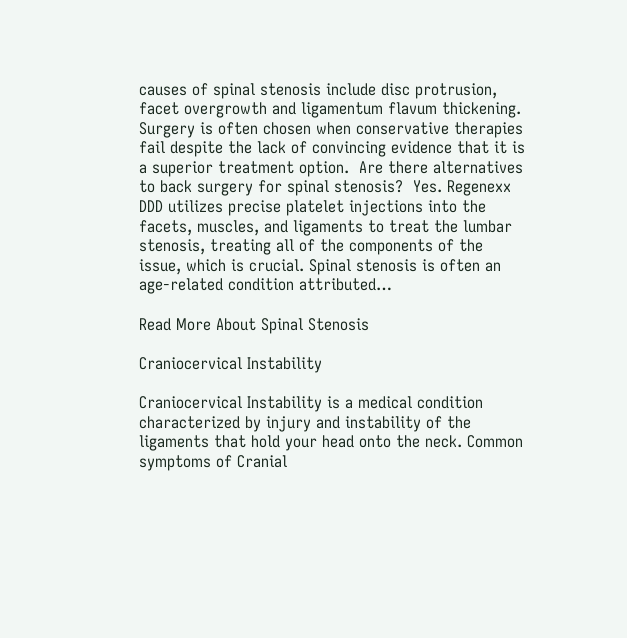causes of spinal stenosis include disc protrusion, facet overgrowth and ligamentum flavum thickening.  Surgery is often chosen when conservative therapies fail despite the lack of convincing evidence that it is a superior treatment option.  Are there alternatives to back surgery for spinal stenosis?  Yes. Regenexx DDD utilizes precise platelet injections into the facets, muscles, and ligaments to treat the lumbar stenosis, treating all of the components of the issue, which is crucial. Spinal stenosis is often an age-related condition attributed…

Read More About Spinal Stenosis

Craniocervical Instability

Craniocervical Instability is a medical condition characterized by injury and instability of the ligaments that hold your head onto the neck. Common symptoms of Cranial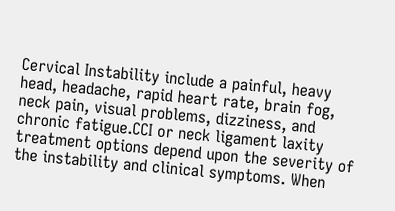Cervical Instability include a painful, heavy head, headache, rapid heart rate, brain fog, neck pain, visual problems, dizziness, and chronic fatigue.CCI or neck ligament laxity treatment options depend upon the severity of the instability and clinical symptoms. When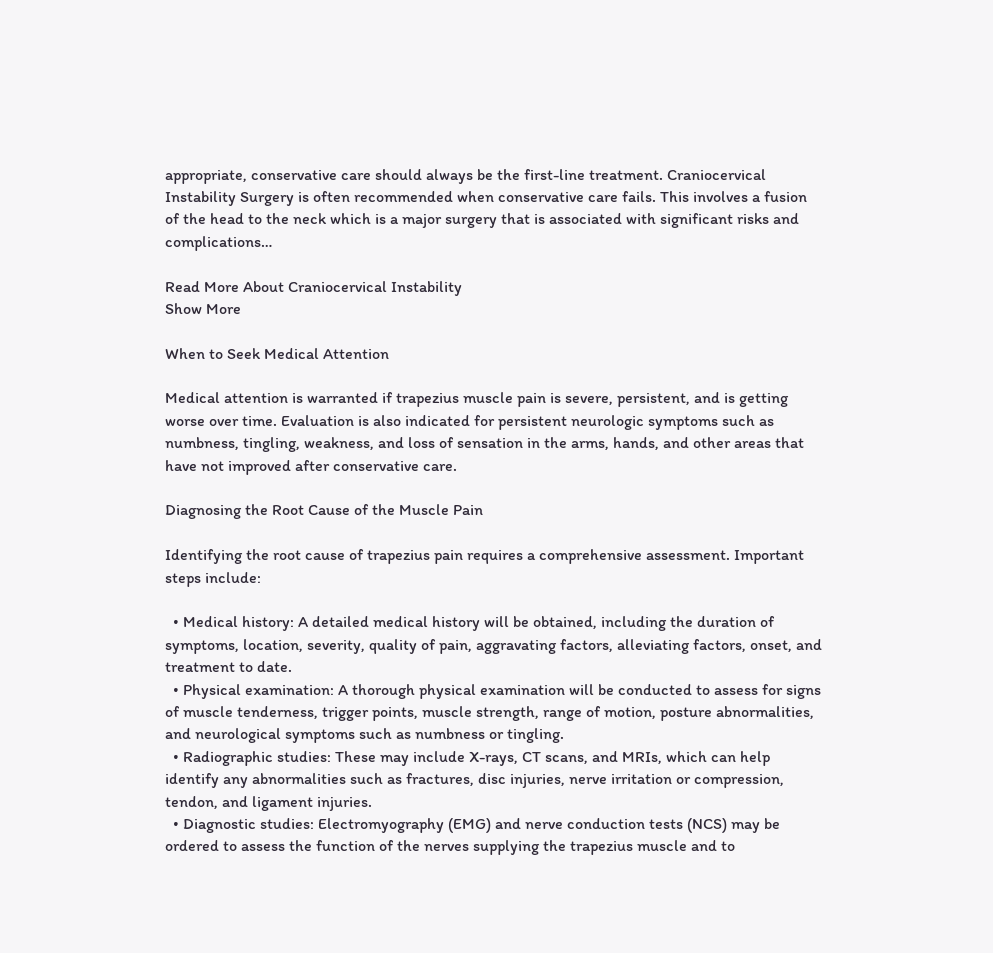appropriate, conservative care should always be the first-line treatment. Craniocervical Instability Surgery is often recommended when conservative care fails. This involves a fusion of the head to the neck which is a major surgery that is associated with significant risks and complications…

Read More About Craniocervical Instability
Show More

When to Seek Medical Attention

Medical attention is warranted if trapezius muscle pain is severe, persistent, and is getting worse over time. Evaluation is also indicated for persistent neurologic symptoms such as numbness, tingling, weakness, and loss of sensation in the arms, hands, and other areas that have not improved after conservative care.

Diagnosing the Root Cause of the Muscle Pain

Identifying the root cause of trapezius pain requires a comprehensive assessment. Important steps include:

  • Medical history: A detailed medical history will be obtained, including the duration of symptoms, location, severity, quality of pain, aggravating factors, alleviating factors, onset, and treatment to date.
  • Physical examination: A thorough physical examination will be conducted to assess for signs of muscle tenderness, trigger points, muscle strength, range of motion, posture abnormalities, and neurological symptoms such as numbness or tingling.
  • Radiographic studies: These may include X-rays, CT scans, and MRIs, which can help identify any abnormalities such as fractures, disc injuries, nerve irritation or compression, tendon, and ligament injuries.
  • Diagnostic studies: Electromyography (EMG) and nerve conduction tests (NCS) may be ordered to assess the function of the nerves supplying the trapezius muscle and to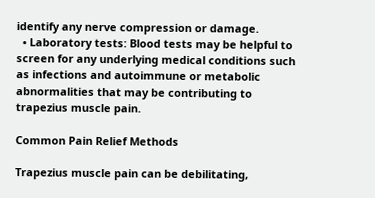identify any nerve compression or damage.
  • Laboratory tests: Blood tests may be helpful to screen for any underlying medical conditions such as infections and autoimmune or metabolic abnormalities that may be contributing to trapezius muscle pain.

Common Pain Relief Methods

Trapezius muscle pain can be debilitating,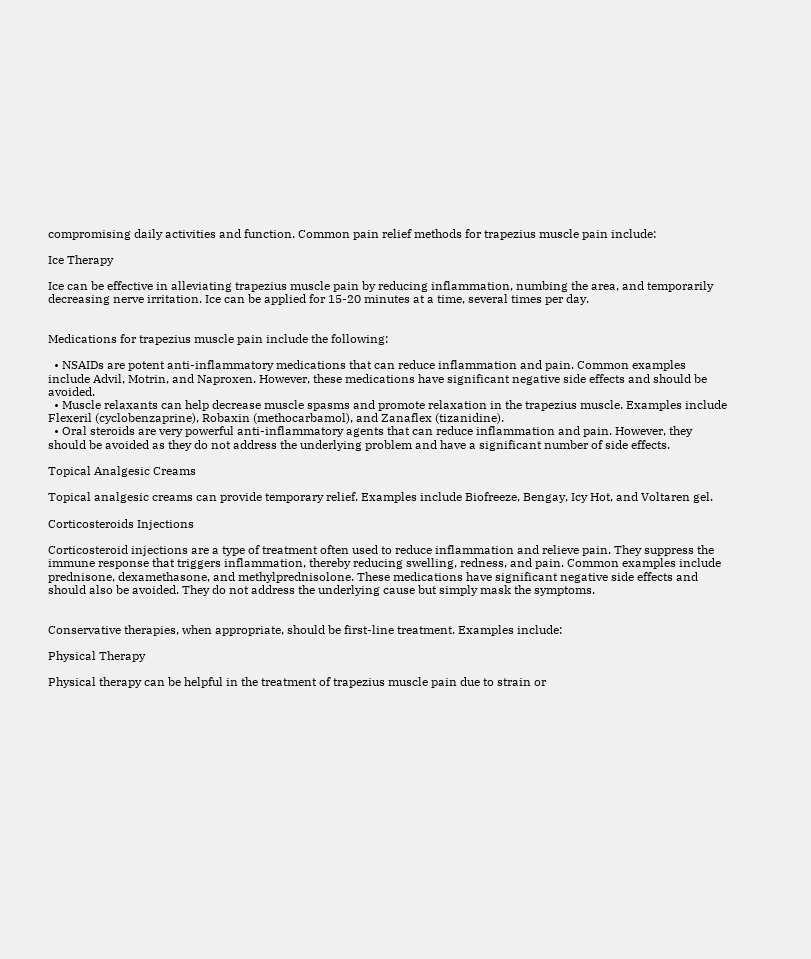compromising daily activities and function. Common pain relief methods for trapezius muscle pain include:

Ice Therapy

Ice can be effective in alleviating trapezius muscle pain by reducing inflammation, numbing the area, and temporarily decreasing nerve irritation. Ice can be applied for 15-20 minutes at a time, several times per day.


Medications for trapezius muscle pain include the following:

  • NSAIDs are potent anti-inflammatory medications that can reduce inflammation and pain. Common examples include Advil, Motrin, and Naproxen. However, these medications have significant negative side effects and should be avoided.
  • Muscle relaxants can help decrease muscle spasms and promote relaxation in the trapezius muscle. Examples include Flexeril (cyclobenzaprine), Robaxin (methocarbamol), and Zanaflex (tizanidine).
  • Oral steroids are very powerful anti-inflammatory agents that can reduce inflammation and pain. However, they should be avoided as they do not address the underlying problem and have a significant number of side effects.

Topical Analgesic Creams

Topical analgesic creams can provide temporary relief. Examples include Biofreeze, Bengay, Icy Hot, and Voltaren gel.

Corticosteroids Injections

Corticosteroid injections are a type of treatment often used to reduce inflammation and relieve pain. They suppress the immune response that triggers inflammation, thereby reducing swelling, redness, and pain. Common examples include prednisone, dexamethasone, and methylprednisolone. These medications have significant negative side effects and should also be avoided. They do not address the underlying cause but simply mask the symptoms.


Conservative therapies, when appropriate, should be first-line treatment. Examples include:

Physical Therapy

Physical therapy can be helpful in the treatment of trapezius muscle pain due to strain or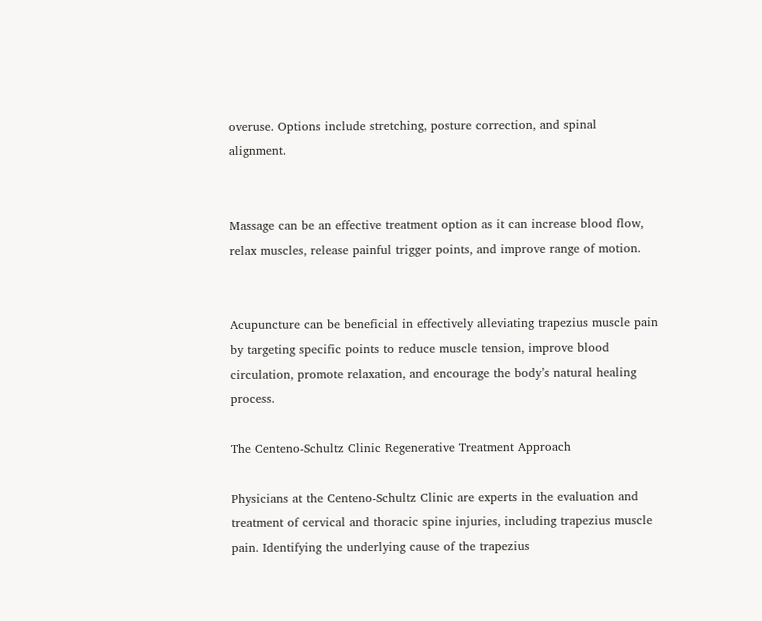overuse. Options include stretching, posture correction, and spinal alignment.


Massage can be an effective treatment option as it can increase blood flow, relax muscles, release painful trigger points, and improve range of motion.


Acupuncture can be beneficial in effectively alleviating trapezius muscle pain by targeting specific points to reduce muscle tension, improve blood circulation, promote relaxation, and encourage the body’s natural healing process.

The Centeno-Schultz Clinic Regenerative Treatment Approach

Physicians at the Centeno-Schultz Clinic are experts in the evaluation and treatment of cervical and thoracic spine injuries, including trapezius muscle pain. Identifying the underlying cause of the trapezius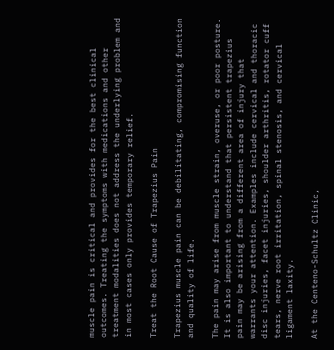muscle pain is critical and provides for the best clinical outcomes. Treating the symptoms with medications and other treatment modalities does not address the underlying problem and in most cases only provides temporary relief.

Treat the Root Cause of Trapezius Pain

Trapezius muscle pain can be debilitating, compromising function and quality of life.

The pain may arise from muscle strain, overuse, or poor posture. It is also important to understand that persistent trapezius pain may be arising from a different area of injury that warrants your attention. Examples include cervical and thoracic disc injuries, facet injuries, shoulder arthritis, rotator cuff tears, nerve root irritation, spinal stenosis, and cervical ligament laxity.

At the Centeno-Schultz Clinic,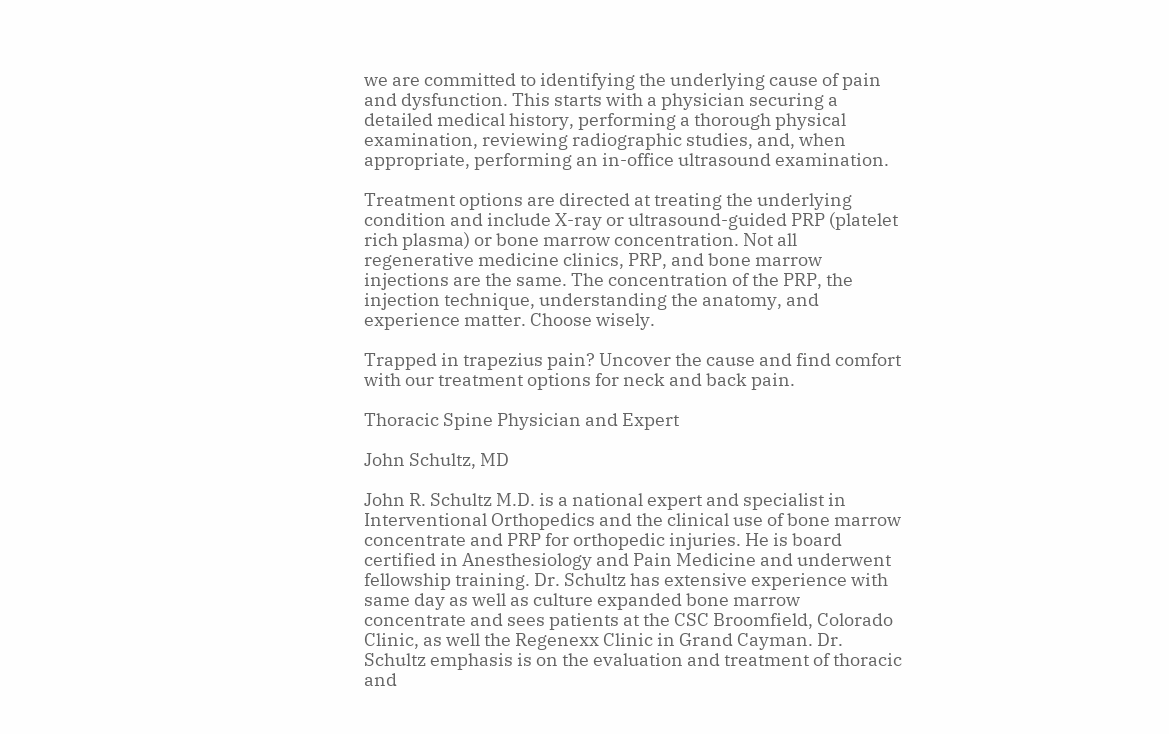we are committed to identifying the underlying cause of pain and dysfunction. This starts with a physician securing a detailed medical history, performing a thorough physical examination, reviewing radiographic studies, and, when appropriate, performing an in-office ultrasound examination.

Treatment options are directed at treating the underlying condition and include X-ray or ultrasound-guided PRP (platelet rich plasma) or bone marrow concentration. Not all regenerative medicine clinics, PRP, and bone marrow injections are the same. The concentration of the PRP, the injection technique, understanding the anatomy, and experience matter. Choose wisely.

Trapped in trapezius pain? Uncover the cause and find comfort with our treatment options for neck and back pain.

Thoracic Spine Physician and Expert

John Schultz, MD

John R. Schultz M.D. is a national expert and specialist in Interventional Orthopedics and the clinical use of bone marrow concentrate and PRP for orthopedic injuries. He is board certified in Anesthesiology and Pain Medicine and underwent fellowship training. Dr. Schultz has extensive experience with same day as well as culture expanded bone marrow concentrate and sees patients at the CSC Broomfield, Colorado Clinic, as well the Regenexx Clinic in Grand Cayman. Dr. Schultz emphasis is on the evaluation and treatment of thoracic and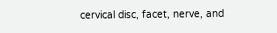cervical disc, facet, nerve, and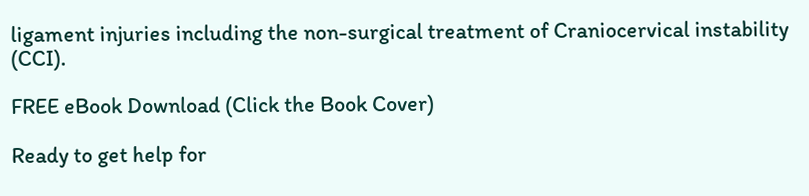ligament injuries including the non-surgical treatment of Craniocervical instability (CCI).

FREE eBook Download (Click the Book Cover)

Ready to get help for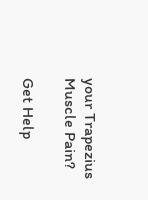your Trapezius Muscle Pain?

Get Help